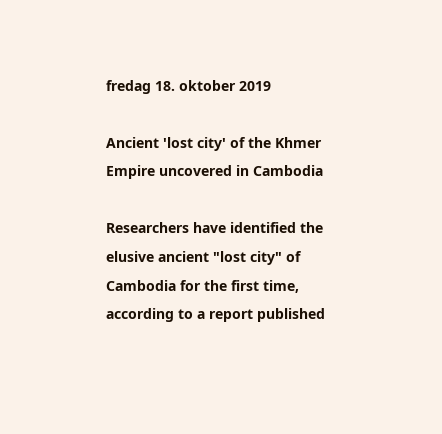fredag 18. oktober 2019

Ancient 'lost city' of the Khmer Empire uncovered in Cambodia

Researchers have identified the elusive ancient "lost city" of Cambodia for the first time, according to a report published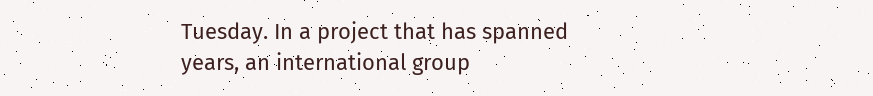Tuesday. In a project that has spanned years, an international group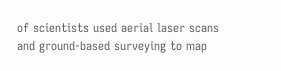of scientists used aerial laser scans and ground-based surveying to map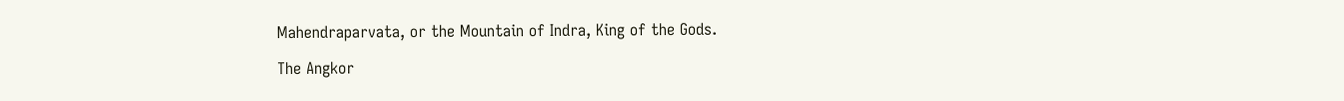Mahendraparvata, or the Mountain of Indra, King of the Gods.

The Angkor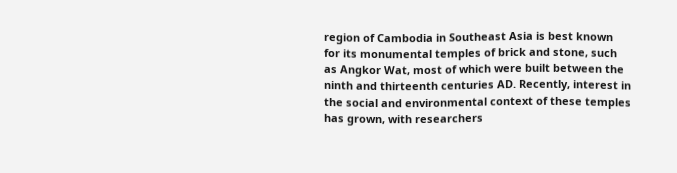region of Cambodia in Southeast Asia is best known for its monumental temples of brick and stone, such as Angkor Wat, most of which were built between the ninth and thirteenth centuries AD. Recently, interest in the social and environmental context of these temples has grown, with researchers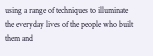using a range of techniques to illuminate the everyday lives of the people who built them and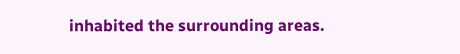inhabited the surrounding areas.